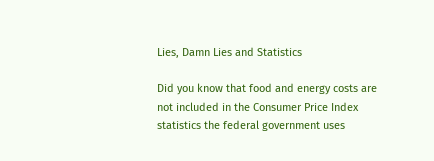Lies, Damn Lies and Statistics

Did you know that food and energy costs are not included in the Consumer Price Index statistics the federal government uses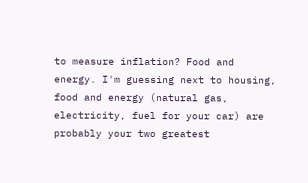to measure inflation? Food and energy. I'm guessing next to housing, food and energy (natural gas, electricity, fuel for your car) are probably your two greatest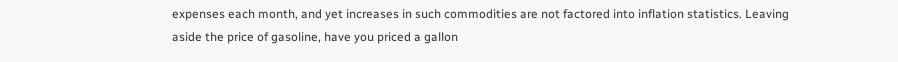expenses each month, and yet increases in such commodities are not factored into inflation statistics. Leaving aside the price of gasoline, have you priced a gallon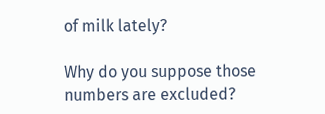of milk lately?

Why do you suppose those numbers are excluded?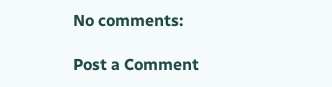No comments:

Post a Comment